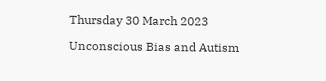Thursday 30 March 2023

Unconscious Bias and Autism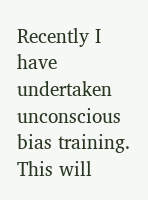Recently I have undertaken unconscious bias training. This will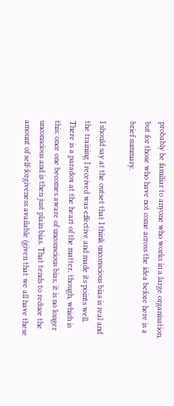probably be familiar to anyone who works in a large organisation, but for those who have not come across the idea before here is a brief summary.

I should say at the outset that I think unconscious bias is real and the training I received was effective and made its points well. There is a paradox at the heart of the matter, though, which is this: once one becomes aware of unconscious bias, it is no longer unconscious and is then just plain bias. That tends to reduce the amount of self-forgiveness available (given that we all have these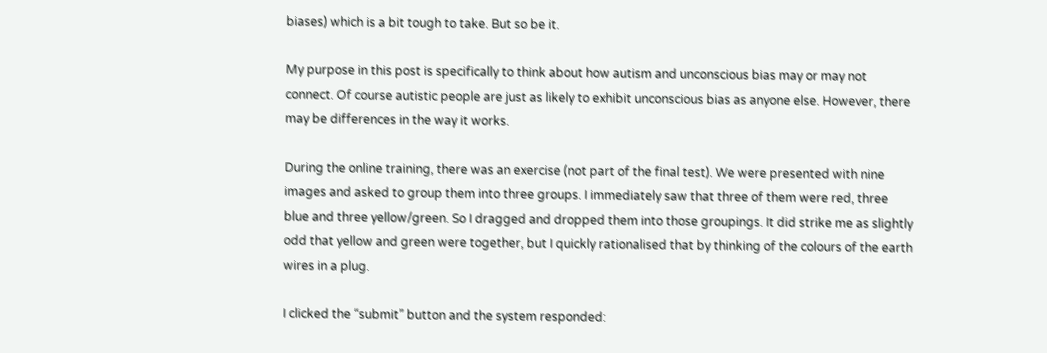biases) which is a bit tough to take. But so be it.

My purpose in this post is specifically to think about how autism and unconscious bias may or may not connect. Of course autistic people are just as likely to exhibit unconscious bias as anyone else. However, there may be differences in the way it works.

During the online training, there was an exercise (not part of the final test). We were presented with nine images and asked to group them into three groups. I immediately saw that three of them were red, three blue and three yellow/green. So I dragged and dropped them into those groupings. It did strike me as slightly odd that yellow and green were together, but I quickly rationalised that by thinking of the colours of the earth wires in a plug.

I clicked the “submit” button and the system responded: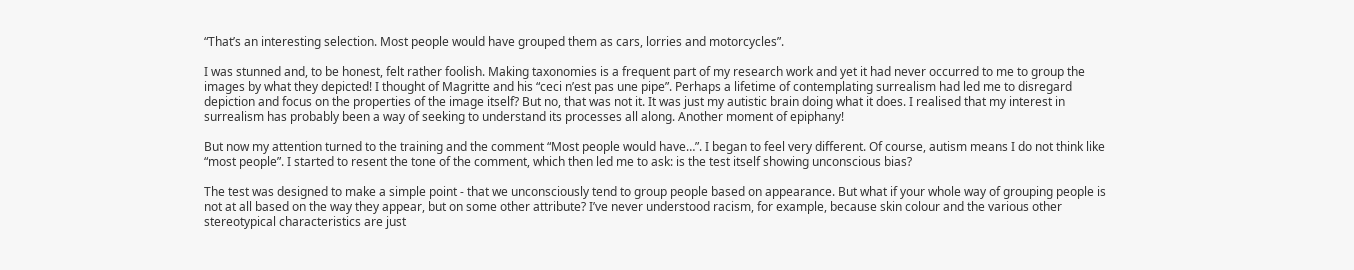“That’s an interesting selection. Most people would have grouped them as cars, lorries and motorcycles”.

I was stunned and, to be honest, felt rather foolish. Making taxonomies is a frequent part of my research work and yet it had never occurred to me to group the images by what they depicted! I thought of Magritte and his “ceci n’est pas une pipe”. Perhaps a lifetime of contemplating surrealism had led me to disregard depiction and focus on the properties of the image itself? But no, that was not it. It was just my autistic brain doing what it does. I realised that my interest in surrealism has probably been a way of seeking to understand its processes all along. Another moment of epiphany!

But now my attention turned to the training and the comment “Most people would have…”. I began to feel very different. Of course, autism means I do not think like “most people”. I started to resent the tone of the comment, which then led me to ask: is the test itself showing unconscious bias?

The test was designed to make a simple point - that we unconsciously tend to group people based on appearance. But what if your whole way of grouping people is not at all based on the way they appear, but on some other attribute? I’ve never understood racism, for example, because skin colour and the various other stereotypical characteristics are just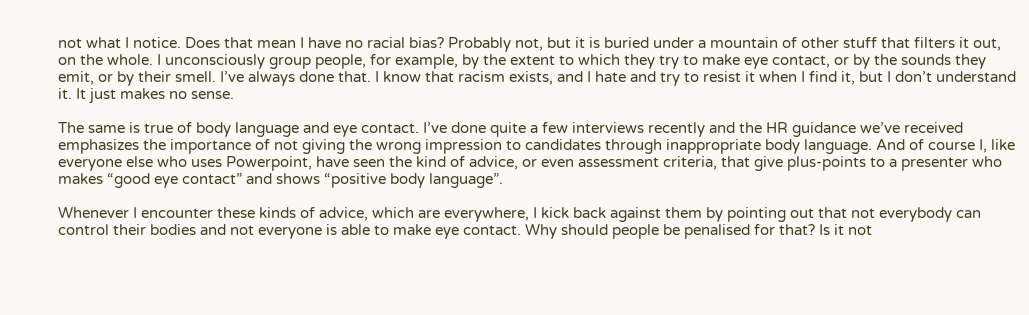not what I notice. Does that mean I have no racial bias? Probably not, but it is buried under a mountain of other stuff that filters it out, on the whole. I unconsciously group people, for example, by the extent to which they try to make eye contact, or by the sounds they emit, or by their smell. I’ve always done that. I know that racism exists, and I hate and try to resist it when I find it, but I don’t understand it. It just makes no sense.

The same is true of body language and eye contact. I’ve done quite a few interviews recently and the HR guidance we’ve received emphasizes the importance of not giving the wrong impression to candidates through inappropriate body language. And of course I, like everyone else who uses Powerpoint, have seen the kind of advice, or even assessment criteria, that give plus-points to a presenter who makes “good eye contact” and shows “positive body language”.

Whenever I encounter these kinds of advice, which are everywhere, I kick back against them by pointing out that not everybody can control their bodies and not everyone is able to make eye contact. Why should people be penalised for that? Is it not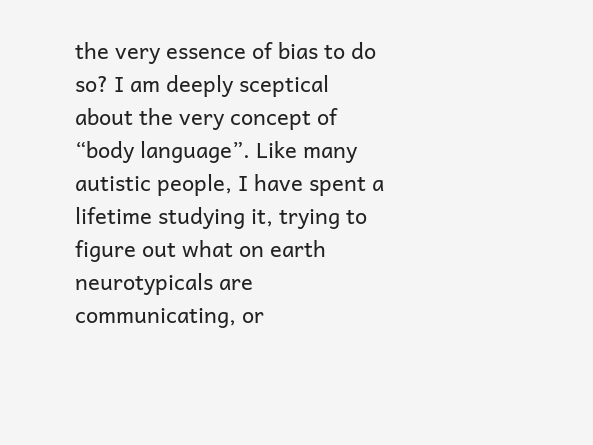the very essence of bias to do so? I am deeply sceptical about the very concept of “body language”. Like many autistic people, I have spent a lifetime studying it, trying to figure out what on earth neurotypicals are communicating, or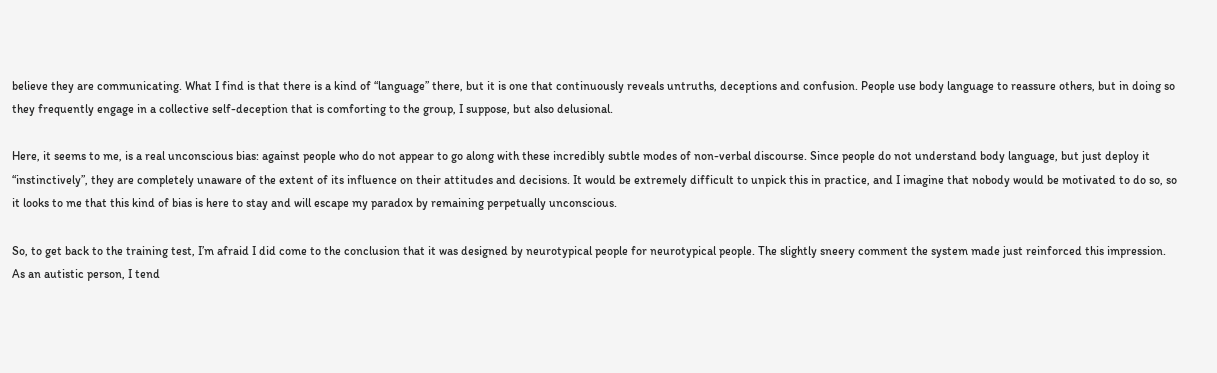believe they are communicating. What I find is that there is a kind of “language” there, but it is one that continuously reveals untruths, deceptions and confusion. People use body language to reassure others, but in doing so they frequently engage in a collective self-deception that is comforting to the group, I suppose, but also delusional.

Here, it seems to me, is a real unconscious bias: against people who do not appear to go along with these incredibly subtle modes of non-verbal discourse. Since people do not understand body language, but just deploy it “instinctively”, they are completely unaware of the extent of its influence on their attitudes and decisions. It would be extremely difficult to unpick this in practice, and I imagine that nobody would be motivated to do so, so it looks to me that this kind of bias is here to stay and will escape my paradox by remaining perpetually unconscious.

So, to get back to the training test, I’m afraid I did come to the conclusion that it was designed by neurotypical people for neurotypical people. The slightly sneery comment the system made just reinforced this impression. As an autistic person, I tend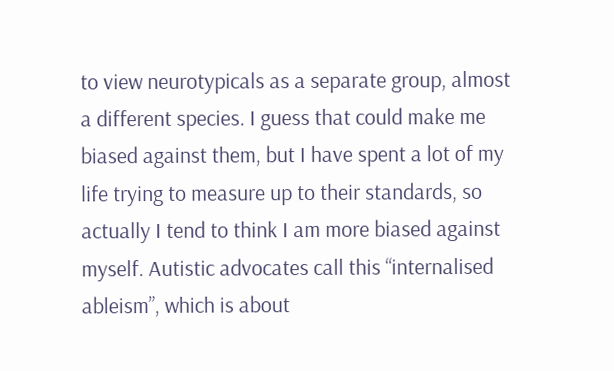to view neurotypicals as a separate group, almost a different species. I guess that could make me biased against them, but I have spent a lot of my life trying to measure up to their standards, so actually I tend to think I am more biased against myself. Autistic advocates call this “internalised ableism”, which is about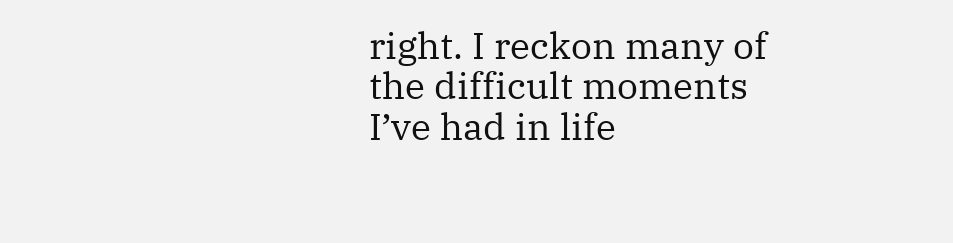right. I reckon many of the difficult moments I’ve had in life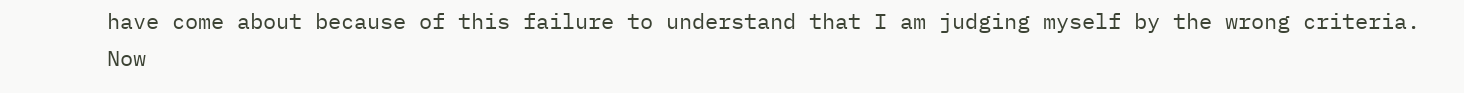have come about because of this failure to understand that I am judging myself by the wrong criteria. Now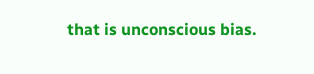that is unconscious bias.